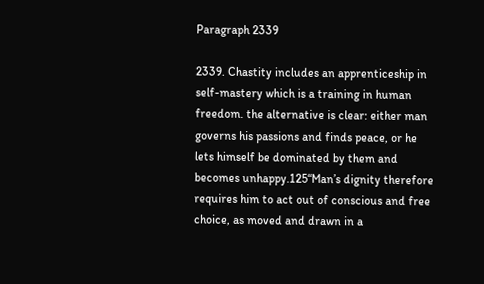Paragraph 2339

2339. Chastity includes an apprenticeship in self-mastery which is a training in human freedom. the alternative is clear: either man governs his passions and finds peace, or he lets himself be dominated by them and becomes unhappy.125“Man’s dignity therefore requires him to act out of conscious and free choice, as moved and drawn in a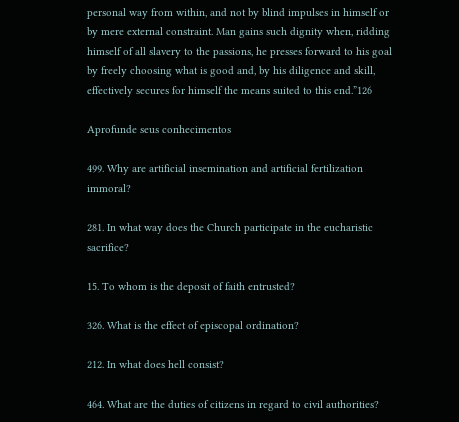personal way from within, and not by blind impulses in himself or by mere external constraint. Man gains such dignity when, ridding himself of all slavery to the passions, he presses forward to his goal by freely choosing what is good and, by his diligence and skill, effectively secures for himself the means suited to this end.”126

Aprofunde seus conhecimentos

499. Why are artificial insemination and artificial fertilization immoral?

281. In what way does the Church participate in the eucharistic sacrifice?

15. To whom is the deposit of faith entrusted?

326. What is the effect of episcopal ordination?

212. In what does hell consist?

464. What are the duties of citizens in regard to civil authorities?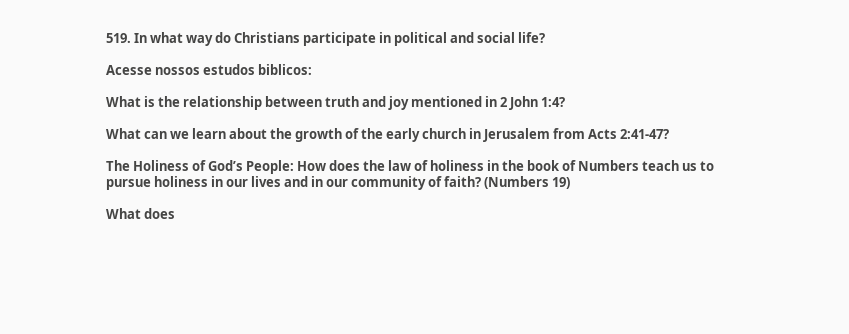519. In what way do Christians participate in political and social life?

Acesse nossos estudos biblicos:

What is the relationship between truth and joy mentioned in 2 John 1:4?

What can we learn about the growth of the early church in Jerusalem from Acts 2:41-47?

The Holiness of God’s People: How does the law of holiness in the book of Numbers teach us to pursue holiness in our lives and in our community of faith? (Numbers 19)

What does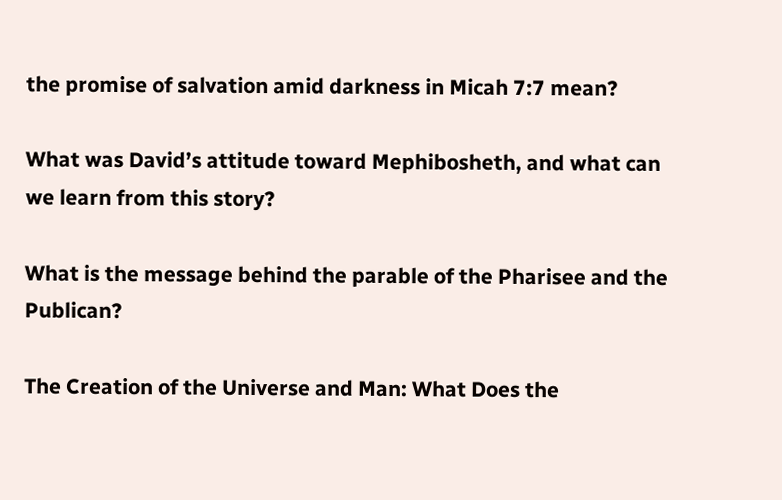the promise of salvation amid darkness in Micah 7:7 mean?

What was David’s attitude toward Mephibosheth, and what can we learn from this story?

What is the message behind the parable of the Pharisee and the Publican?

The Creation of the Universe and Man: What Does the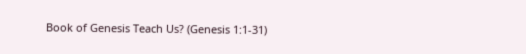Book of Genesis Teach Us? (Genesis 1:1-31)